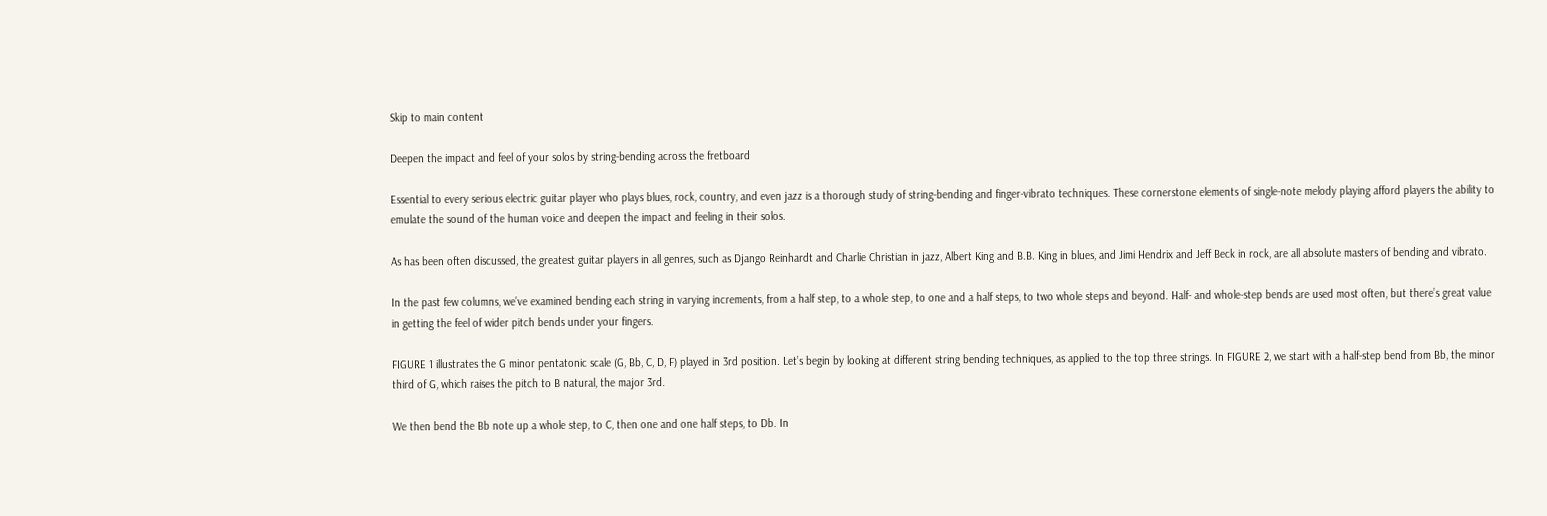Skip to main content

Deepen the impact and feel of your solos by string-bending across the fretboard

Essential to every serious electric guitar player who plays blues, rock, country, and even jazz is a thorough study of string-bending and finger-vibrato techniques. These cornerstone elements of single-note melody playing afford players the ability to emulate the sound of the human voice and deepen the impact and feeling in their solos.

As has been often discussed, the greatest guitar players in all genres, such as Django Reinhardt and Charlie Christian in jazz, Albert King and B.B. King in blues, and Jimi Hendrix and Jeff Beck in rock, are all absolute masters of bending and vibrato.

In the past few columns, we’ve examined bending each string in varying increments, from a half step, to a whole step, to one and a half steps, to two whole steps and beyond. Half- and whole-step bends are used most often, but there’s great value in getting the feel of wider pitch bends under your fingers.

FIGURE 1 illustrates the G minor pentatonic scale (G, Bb, C, D, F) played in 3rd position. Let’s begin by looking at different string bending techniques, as applied to the top three strings. In FIGURE 2, we start with a half-step bend from Bb, the minor third of G, which raises the pitch to B natural, the major 3rd.

We then bend the Bb note up a whole step, to C, then one and one half steps, to Db. In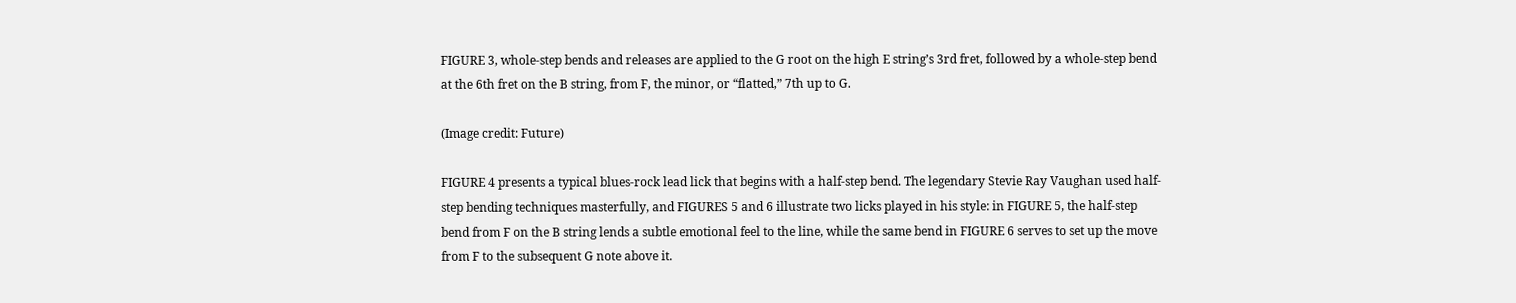FIGURE 3, whole-step bends and releases are applied to the G root on the high E string’s 3rd fret, followed by a whole-step bend at the 6th fret on the B string, from F, the minor, or “flatted,” 7th up to G.

(Image credit: Future)

FIGURE 4 presents a typical blues-rock lead lick that begins with a half-step bend. The legendary Stevie Ray Vaughan used half-step bending techniques masterfully, and FIGURES 5 and 6 illustrate two licks played in his style: in FIGURE 5, the half-step bend from F on the B string lends a subtle emotional feel to the line, while the same bend in FIGURE 6 serves to set up the move from F to the subsequent G note above it.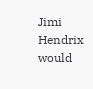Jimi Hendrix would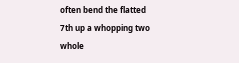often bend the flatted 7th up a whopping two whole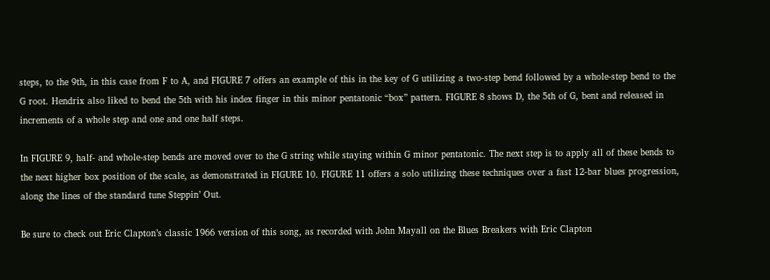steps, to the 9th, in this case from F to A, and FIGURE 7 offers an example of this in the key of G utilizing a two-step bend followed by a whole-step bend to the G root. Hendrix also liked to bend the 5th with his index finger in this minor pentatonic “box” pattern. FIGURE 8 shows D, the 5th of G, bent and released in increments of a whole step and one and one half steps.

In FIGURE 9, half- and whole-step bends are moved over to the G string while staying within G minor pentatonic. The next step is to apply all of these bends to the next higher box position of the scale, as demonstrated in FIGURE 10. FIGURE 11 offers a solo utilizing these techniques over a fast 12-bar blues progression, along the lines of the standard tune Steppin’ Out.

Be sure to check out Eric Clapton’s classic 1966 version of this song, as recorded with John Mayall on the Blues Breakers with Eric Clapton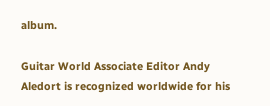album.

Guitar World Associate Editor Andy Aledort is recognized worldwide for his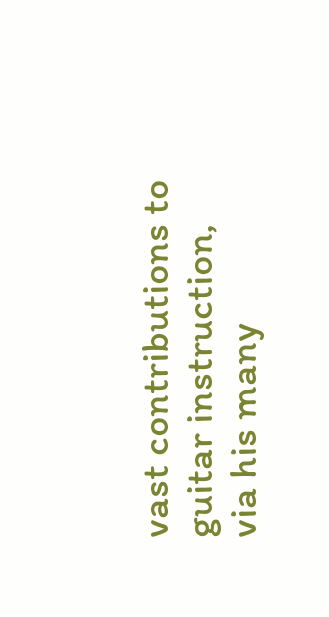vast contributions to guitar instruction, via his many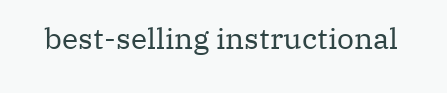best-selling instructional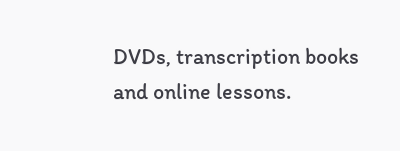DVDs, transcription books and online lessons.